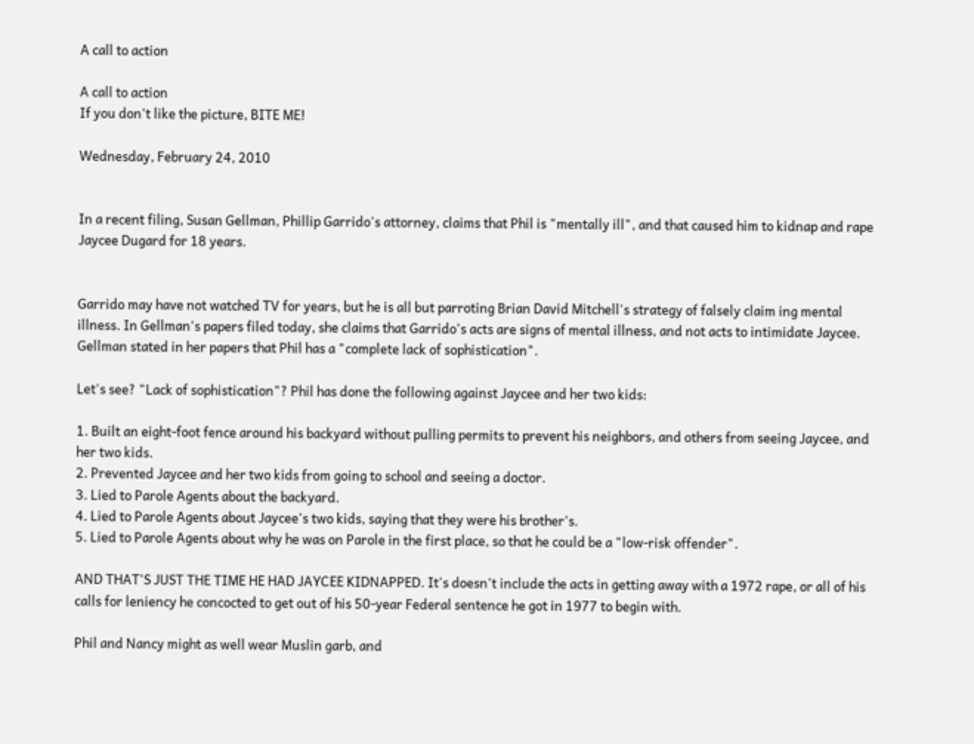A call to action

A call to action
If you don't like the picture, BITE ME!

Wednesday, February 24, 2010


In a recent filing, Susan Gellman, Phillip Garrido's attorney, claims that Phil is "mentally ill", and that caused him to kidnap and rape Jaycee Dugard for 18 years.


Garrido may have not watched TV for years, but he is all but parroting Brian David Mitchell's strategy of falsely claim ing mental illness. In Gellman's papers filed today, she claims that Garrido's acts are signs of mental illness, and not acts to intimidate Jaycee. Gellman stated in her papers that Phil has a "complete lack of sophistication".

Let's see? "Lack of sophistication"? Phil has done the following against Jaycee and her two kids:

1. Built an eight-foot fence around his backyard without pulling permits to prevent his neighbors, and others from seeing Jaycee, and her two kids.
2. Prevented Jaycee and her two kids from going to school and seeing a doctor.
3. Lied to Parole Agents about the backyard.
4. Lied to Parole Agents about Jaycee's two kids, saying that they were his brother's.
5. Lied to Parole Agents about why he was on Parole in the first place, so that he could be a "low-risk offender".

AND THAT'S JUST THE TIME HE HAD JAYCEE KIDNAPPED. It's doesn't include the acts in getting away with a 1972 rape, or all of his calls for leniency he concocted to get out of his 50-year Federal sentence he got in 1977 to begin with.

Phil and Nancy might as well wear Muslin garb, and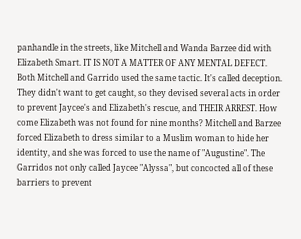panhandle in the streets, like Mitchell and Wanda Barzee did with Elizabeth Smart. IT IS NOT A MATTER OF ANY MENTAL DEFECT. Both Mitchell and Garrido used the same tactic. It's called deception. They didn't want to get caught, so they devised several acts in order to prevent Jaycee's and Elizabeth's rescue, and THEIR ARREST. How come Elizabeth was not found for nine months? Mitchell and Barzee forced Elizabeth to dress similar to a Muslim woman to hide her identity, and she was forced to use the name of "Augustine". The Garridos not only called Jaycee "Alyssa", but concocted all of these barriers to prevent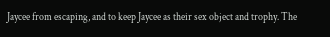Jaycee from escaping, and to keep Jaycee as their sex object and trophy. The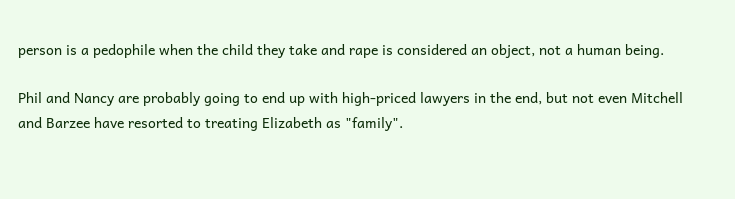person is a pedophile when the child they take and rape is considered an object, not a human being.

Phil and Nancy are probably going to end up with high-priced lawyers in the end, but not even Mitchell and Barzee have resorted to treating Elizabeth as "family".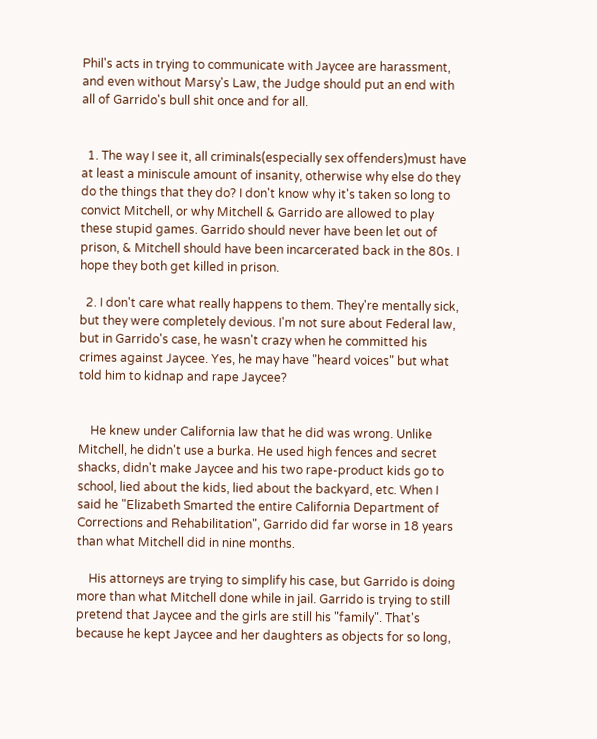Phil's acts in trying to communicate with Jaycee are harassment, and even without Marsy's Law, the Judge should put an end with all of Garrido's bull shit once and for all.


  1. The way I see it, all criminals(especially sex offenders)must have at least a miniscule amount of insanity, otherwise why else do they do the things that they do? I don't know why it's taken so long to convict Mitchell, or why Mitchell & Garrido are allowed to play these stupid games. Garrido should never have been let out of prison, & Mitchell should have been incarcerated back in the 80s. I hope they both get killed in prison.

  2. I don't care what really happens to them. They're mentally sick, but they were completely devious. I'm not sure about Federal law, but in Garrido's case, he wasn't crazy when he committed his crimes against Jaycee. Yes, he may have "heard voices" but what told him to kidnap and rape Jaycee?


    He knew under California law that he did was wrong. Unlike Mitchell, he didn't use a burka. He used high fences and secret shacks, didn't make Jaycee and his two rape-product kids go to school, lied about the kids, lied about the backyard, etc. When I said he "Elizabeth Smarted the entire California Department of Corrections and Rehabilitation", Garrido did far worse in 18 years than what Mitchell did in nine months.

    His attorneys are trying to simplify his case, but Garrido is doing more than what Mitchell done while in jail. Garrido is trying to still pretend that Jaycee and the girls are still his "family". That's because he kept Jaycee and her daughters as objects for so long,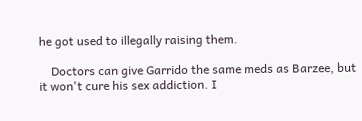he got used to illegally raising them.

    Doctors can give Garrido the same meds as Barzee, but it won't cure his sex addiction. I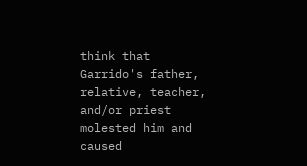think that Garrido's father, relative, teacher, and/or priest molested him and caused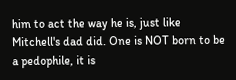him to act the way he is, just like Mitchell's dad did. One is NOT born to be a pedophile, it is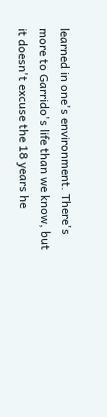learned in one's environment. There's more to Garrido's life than we know, but it doesn't excuse the 18 years he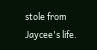stole from Jaycee's life.